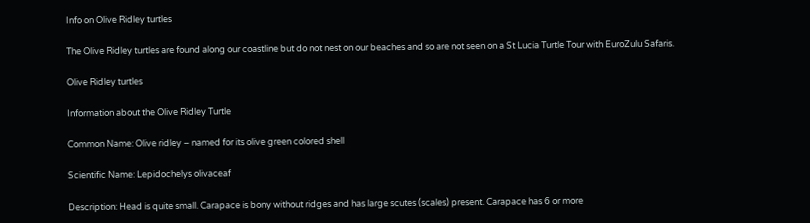Info on Olive Ridley turtles

The Olive Ridley turtles are found along our coastline but do not nest on our beaches and so are not seen on a St Lucia Turtle Tour with EuroZulu Safaris.

Olive Ridley turtles

Information about the Olive Ridley Turtle

Common Name: Olive ridley – named for its olive green colored shell

Scientific Name: Lepidochelys olivaceaf

Description: Head is quite small. Carapace is bony without ridges and has large scutes (scales) present. Carapace has 6 or more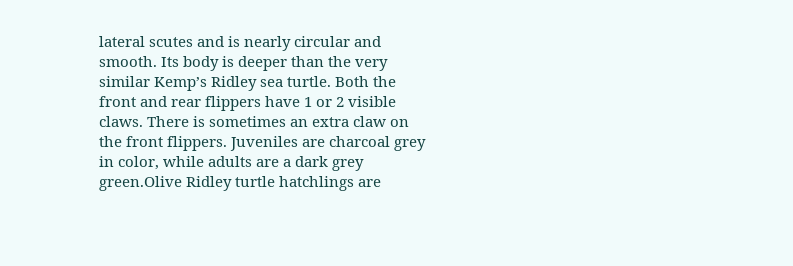lateral scutes and is nearly circular and smooth. Its body is deeper than the very similar Kemp’s Ridley sea turtle. Both the front and rear flippers have 1 or 2 visible claws. There is sometimes an extra claw on the front flippers. Juveniles are charcoal grey in color, while adults are a dark grey green.Olive Ridley turtle hatchlings are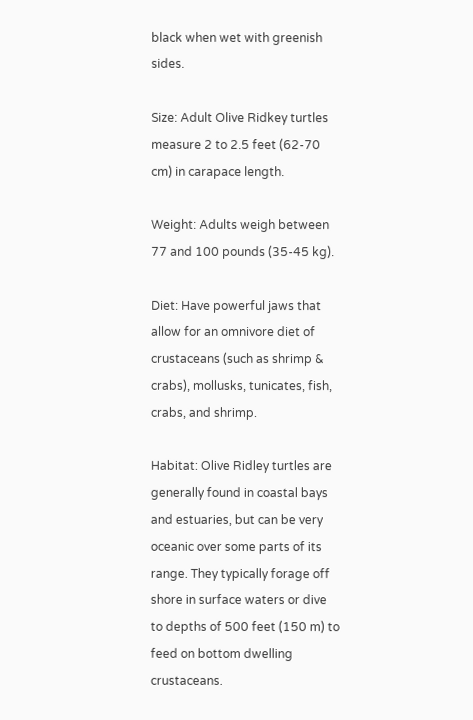black when wet with greenish sides.

Size: Adult Olive Ridkey turtles measure 2 to 2.5 feet (62-70 cm) in carapace length.

Weight: Adults weigh between 77 and 100 pounds (35-45 kg).

Diet: Have powerful jaws that allow for an omnivore diet of crustaceans (such as shrimp & crabs), mollusks, tunicates, fish, crabs, and shrimp.

Habitat: Olive Ridley turtles are generally found in coastal bays and estuaries, but can be very oceanic over some parts of its range. They typically forage off shore in surface waters or dive to depths of 500 feet (150 m) to feed on bottom dwelling crustaceans.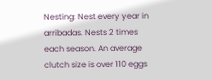Nesting: Nest every year in arribadas. Nests 2 times each season. An average clutch size is over 110 eggs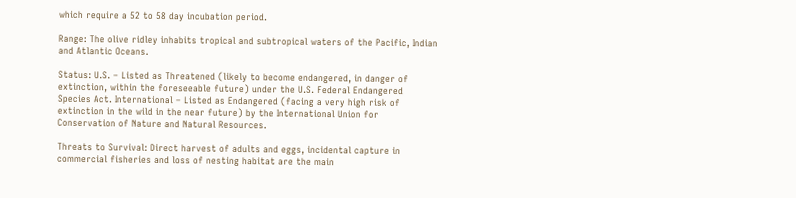which require a 52 to 58 day incubation period.

Range: The olive ridley inhabits tropical and subtropical waters of the Pacific, Indian and Atlantic Oceans.

Status: U.S. – Listed as Threatened (likely to become endangered, in danger of extinction, within the foreseeable future) under the U.S. Federal Endangered Species Act. International – Listed as Endangered (facing a very high risk of extinction in the wild in the near future) by the International Union for Conservation of Nature and Natural Resources.

Threats to Survival: Direct harvest of adults and eggs, incidental capture in commercial fisheries and loss of nesting habitat are the main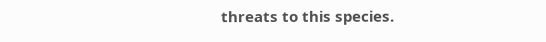threats to this species.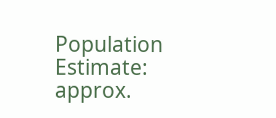Population Estimate: approx.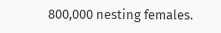800,000 nesting females.